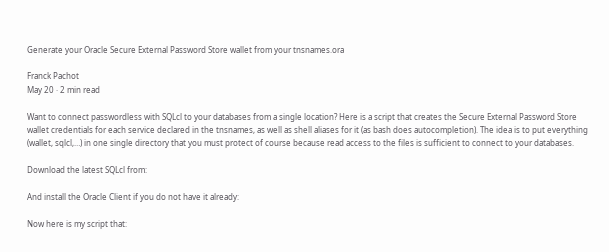Generate your Oracle Secure External Password Store wallet from your tnsnames.ora

Franck Pachot
May 20 · 2 min read

Want to connect passwordless with SQLcl to your databases from a single location? Here is a script that creates the Secure External Password Store wallet credentials for each service declared in the tnsnames, as well as shell aliases for it (as bash does autocompletion). The idea is to put everything (wallet, sqlcl,…) in one single directory that you must protect of course because read access to the files is sufficient to connect to your databases.

Download the latest SQLcl from:

And install the Oracle Client if you do not have it already:

Now here is my script that: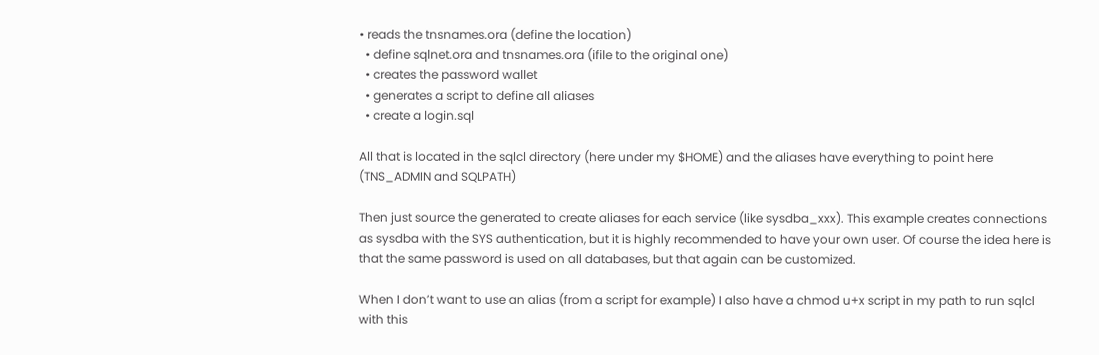• reads the tnsnames.ora (define the location)
  • define sqlnet.ora and tnsnames.ora (ifile to the original one)
  • creates the password wallet
  • generates a script to define all aliases
  • create a login.sql

All that is located in the sqlcl directory (here under my $HOME) and the aliases have everything to point here (TNS_ADMIN and SQLPATH)

Then just source the generated to create aliases for each service (like sysdba_xxx). This example creates connections as sysdba with the SYS authentication, but it is highly recommended to have your own user. Of course the idea here is that the same password is used on all databases, but that again can be customized.

When I don’t want to use an alias (from a script for example) I also have a chmod u+x script in my path to run sqlcl with this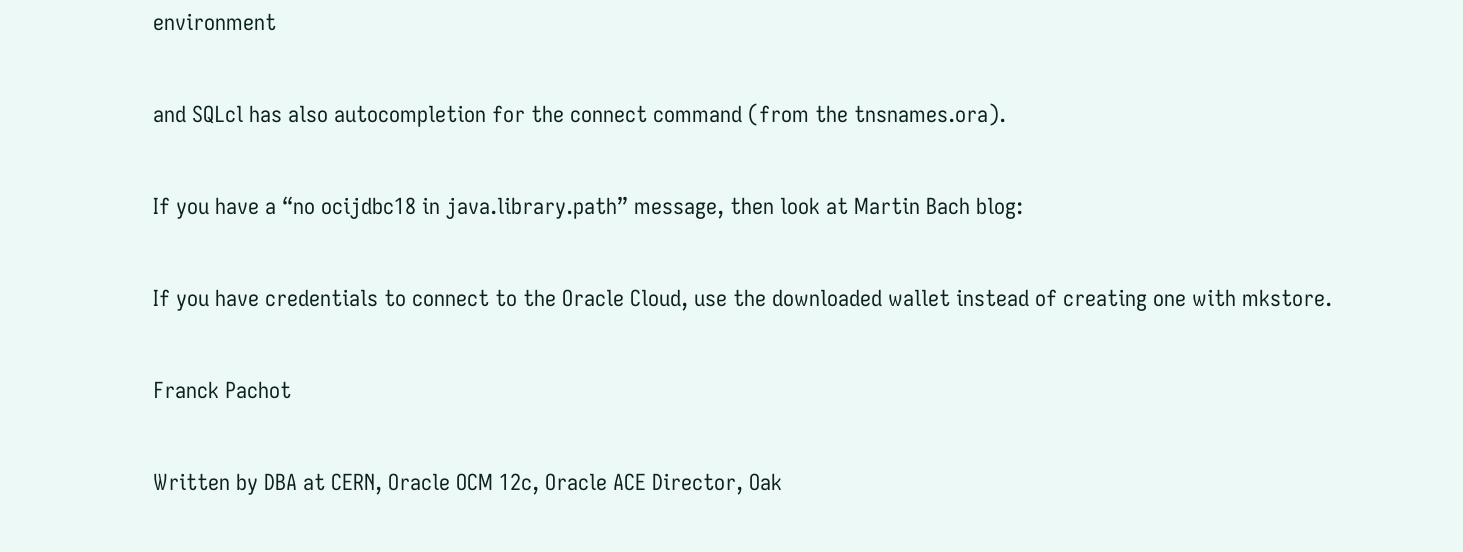environment

and SQLcl has also autocompletion for the connect command (from the tnsnames.ora).

If you have a “no ocijdbc18 in java.library.path” message, then look at Martin Bach blog:

If you have credentials to connect to the Oracle Cloud, use the downloaded wallet instead of creating one with mkstore.

Franck Pachot

Written by DBA at CERN, Oracle OCM 12c, Oracle ACE Director, Oak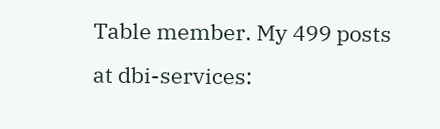Table member. My 499 posts at dbi-services: